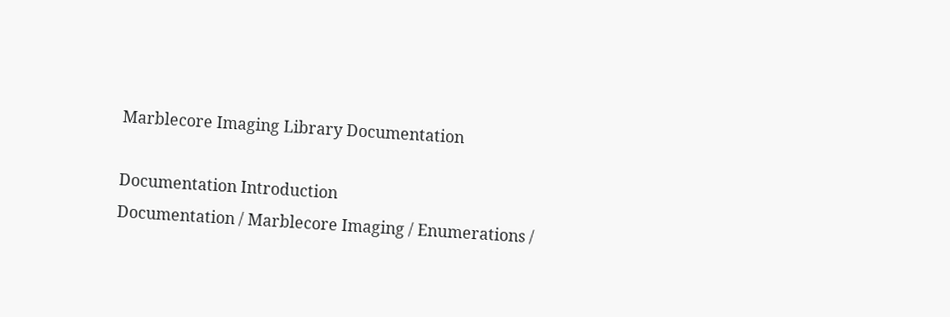Marblecore Imaging Library Documentation

Documentation Introduction
Documentation / Marblecore Imaging / Enumerations /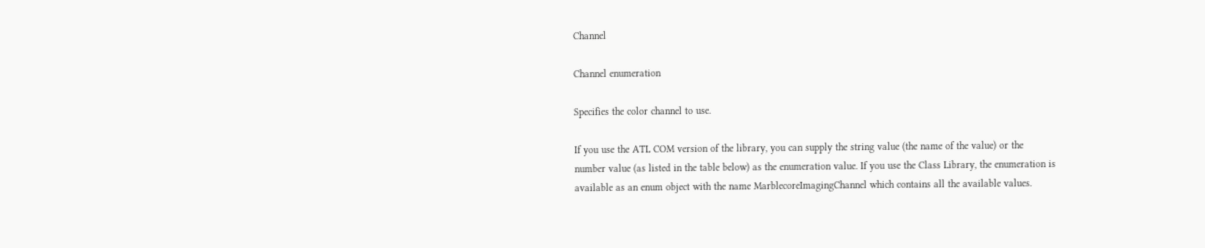Channel

Channel enumeration

Specifies the color channel to use.

If you use the ATL COM version of the library, you can supply the string value (the name of the value) or the number value (as listed in the table below) as the enumeration value. If you use the Class Library, the enumeration is available as an enum object with the name MarblecoreImagingChannel which contains all the available values.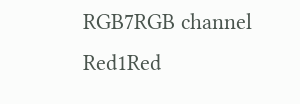RGB7RGB channel
Red1Red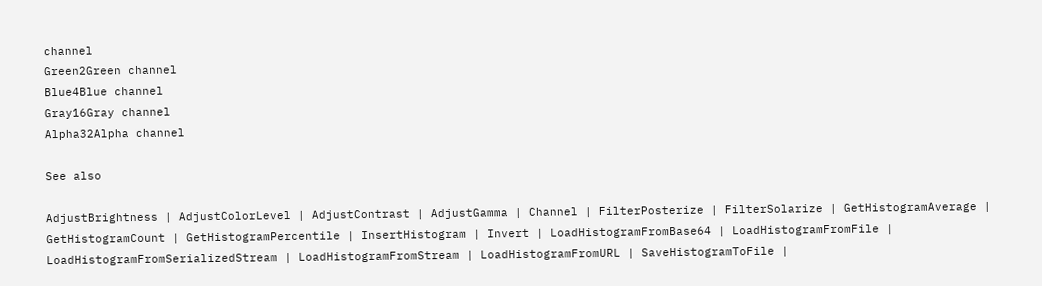channel
Green2Green channel
Blue4Blue channel
Gray16Gray channel
Alpha32Alpha channel

See also

AdjustBrightness | AdjustColorLevel | AdjustContrast | AdjustGamma | Channel | FilterPosterize | FilterSolarize | GetHistogramAverage | GetHistogramCount | GetHistogramPercentile | InsertHistogram | Invert | LoadHistogramFromBase64 | LoadHistogramFromFile | LoadHistogramFromSerializedStream | LoadHistogramFromStream | LoadHistogramFromURL | SaveHistogramToFile |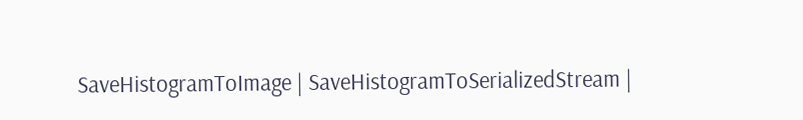SaveHistogramToImage | SaveHistogramToSerializedStream |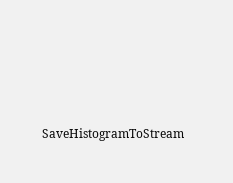SaveHistogramToStream